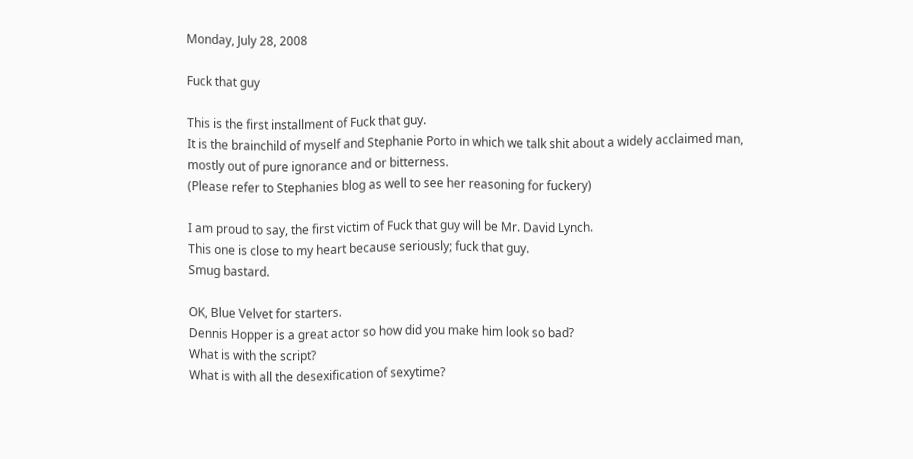Monday, July 28, 2008

Fuck that guy

This is the first installment of Fuck that guy.
It is the brainchild of myself and Stephanie Porto in which we talk shit about a widely acclaimed man, mostly out of pure ignorance and or bitterness.
(Please refer to Stephanies blog as well to see her reasoning for fuckery)

I am proud to say, the first victim of Fuck that guy will be Mr. David Lynch.
This one is close to my heart because seriously; fuck that guy.
Smug bastard.

OK, Blue Velvet for starters.
Dennis Hopper is a great actor so how did you make him look so bad?
What is with the script?
What is with all the desexification of sexytime?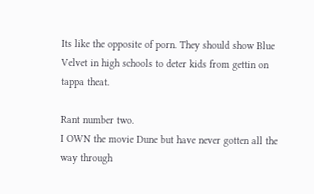Its like the opposite of porn. They should show Blue Velvet in high schools to deter kids from gettin on tappa theat.

Rant number two.
I OWN the movie Dune but have never gotten all the way through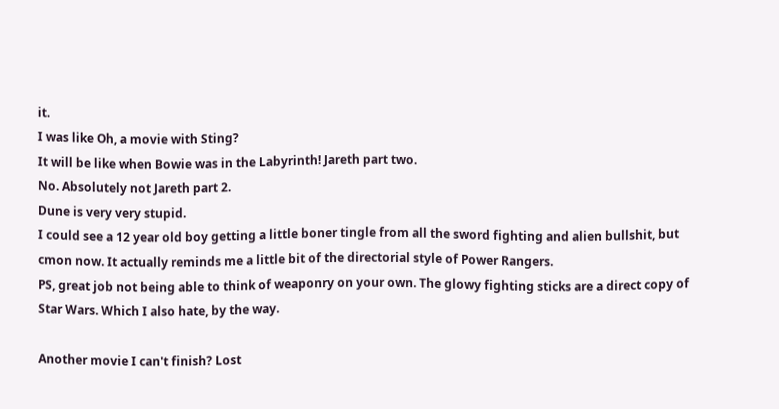it.
I was like Oh, a movie with Sting?
It will be like when Bowie was in the Labyrinth! Jareth part two.
No. Absolutely not Jareth part 2.
Dune is very very stupid.
I could see a 12 year old boy getting a little boner tingle from all the sword fighting and alien bullshit, but cmon now. It actually reminds me a little bit of the directorial style of Power Rangers.
PS, great job not being able to think of weaponry on your own. The glowy fighting sticks are a direct copy of Star Wars. Which I also hate, by the way.

Another movie I can't finish? Lost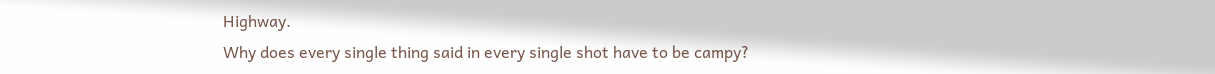Highway.
Why does every single thing said in every single shot have to be campy?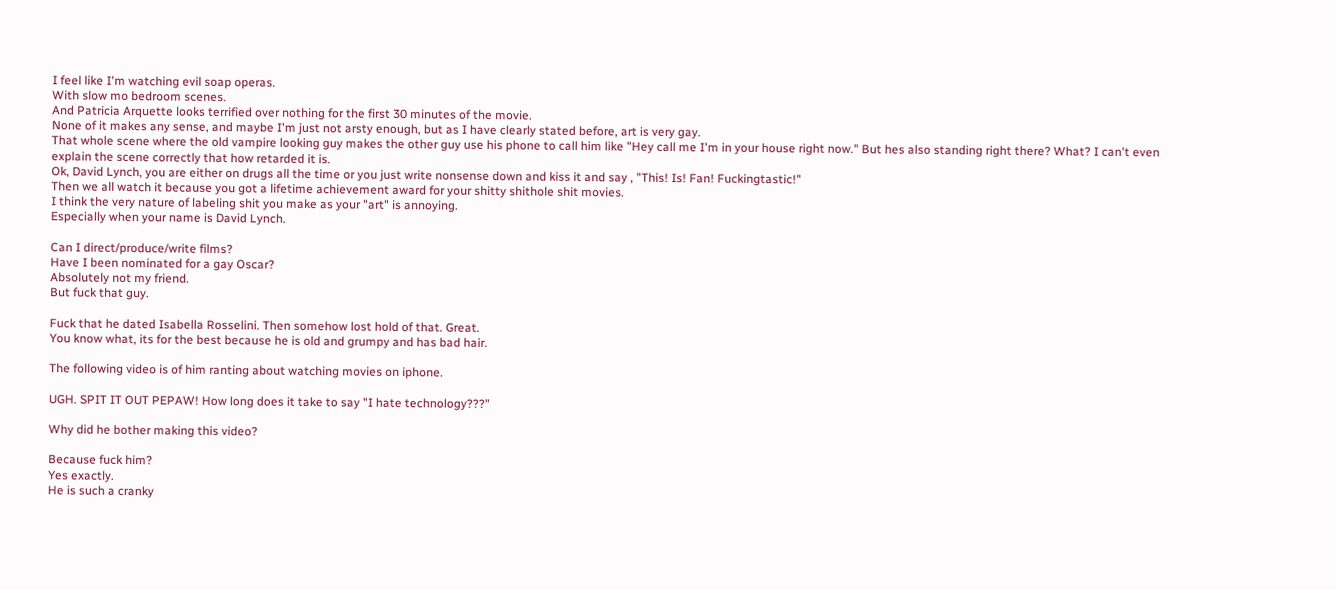I feel like I'm watching evil soap operas.
With slow mo bedroom scenes.
And Patricia Arquette looks terrified over nothing for the first 30 minutes of the movie.
None of it makes any sense, and maybe I'm just not arsty enough, but as I have clearly stated before, art is very gay.
That whole scene where the old vampire looking guy makes the other guy use his phone to call him like "Hey call me I'm in your house right now." But hes also standing right there? What? I can't even explain the scene correctly that how retarded it is.
Ok, David Lynch, you are either on drugs all the time or you just write nonsense down and kiss it and say , "This! Is! Fan! Fuckingtastic!"
Then we all watch it because you got a lifetime achievement award for your shitty shithole shit movies.
I think the very nature of labeling shit you make as your "art" is annoying.
Especially when your name is David Lynch.

Can I direct/produce/write films?
Have I been nominated for a gay Oscar?
Absolutely not my friend.
But fuck that guy.

Fuck that he dated Isabella Rosselini. Then somehow lost hold of that. Great.
You know what, its for the best because he is old and grumpy and has bad hair.

The following video is of him ranting about watching movies on iphone.

UGH. SPIT IT OUT PEPAW! How long does it take to say "I hate technology???"

Why did he bother making this video?

Because fuck him?
Yes exactly.
He is such a cranky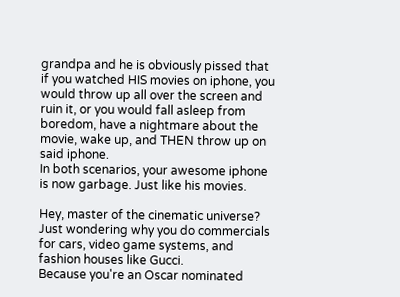grandpa and he is obviously pissed that if you watched HIS movies on iphone, you would throw up all over the screen and ruin it, or you would fall asleep from boredom, have a nightmare about the movie, wake up, and THEN throw up on said iphone.
In both scenarios, your awesome iphone is now garbage. Just like his movies.

Hey, master of the cinematic universe?
Just wondering why you do commercials for cars, video game systems, and fashion houses like Gucci.
Because you're an Oscar nominated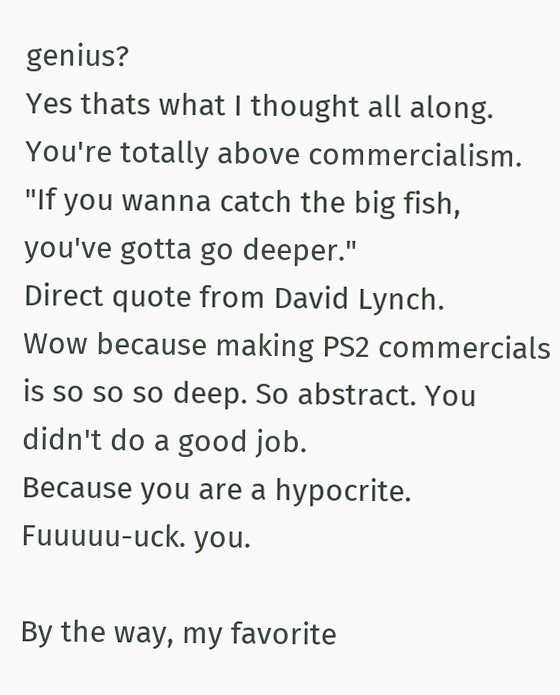genius?
Yes thats what I thought all along.
You're totally above commercialism.
"If you wanna catch the big fish, you've gotta go deeper."
Direct quote from David Lynch.
Wow because making PS2 commercials is so so so deep. So abstract. You didn't do a good job.
Because you are a hypocrite.
Fuuuuu-uck. you.

By the way, my favorite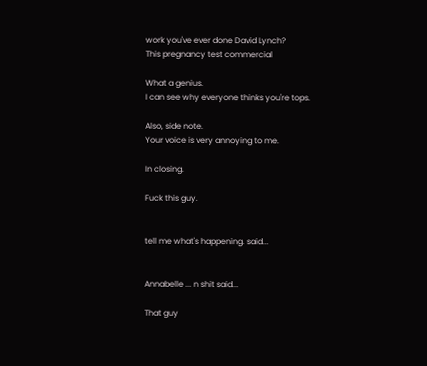work you've ever done David Lynch?
This pregnancy test commercial

What a genius.
I can see why everyone thinks you're tops.

Also, side note.
Your voice is very annoying to me.

In closing.

Fuck this guy.


tell me what's happening. said...


Annabelle ... n shit said...

That guy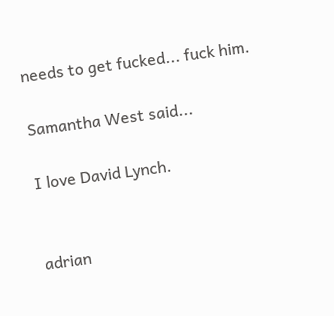needs to get fucked... fuck him.

Samantha West said...

I love David Lynch.


adrian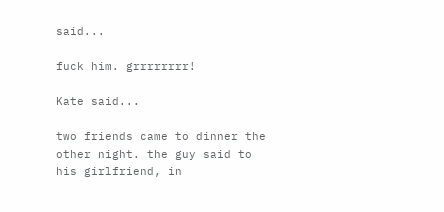said...

fuck him. grrrrrrrr!

Kate said...

two friends came to dinner the other night. the guy said to his girlfriend, in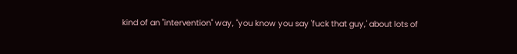kind of an "intervention" way, "you know you say 'fuck that guy,' about lots of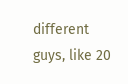different guys, like 20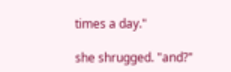times a day."

she shrugged. "and?"